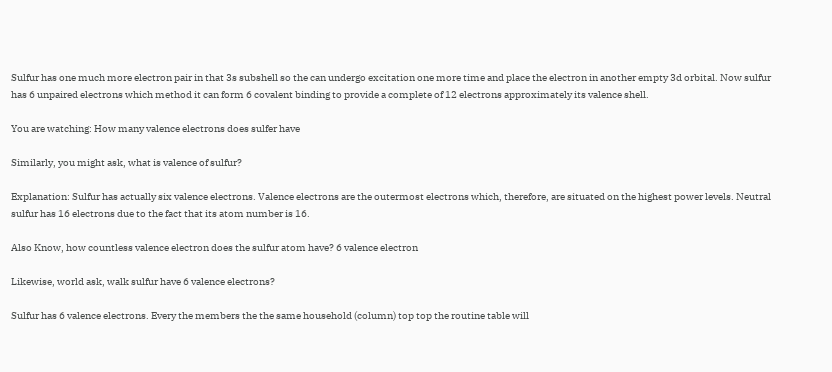Sulfur has one much more electron pair in that 3s subshell so the can undergo excitation one more time and place the electron in another empty 3d orbital. Now sulfur has 6 unpaired electrons which method it can form 6 covalent binding to provide a complete of 12 electrons approximately its valence shell.

You are watching: How many valence electrons does sulfer have

Similarly, you might ask, what is valence of sulfur?

Explanation: Sulfur has actually six valence electrons. Valence electrons are the outermost electrons which, therefore, are situated on the highest power levels. Neutral sulfur has 16 electrons due to the fact that its atom number is 16.

Also Know, how countless valence electron does the sulfur atom have? 6 valence electron

Likewise, world ask, walk sulfur have 6 valence electrons?

Sulfur has 6 valence electrons. Every the members the the same household (column) top top the routine table will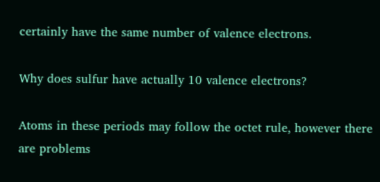certainly have the same number of valence electrons.

Why does sulfur have actually 10 valence electrons?

Atoms in these periods may follow the octet rule, however there are problems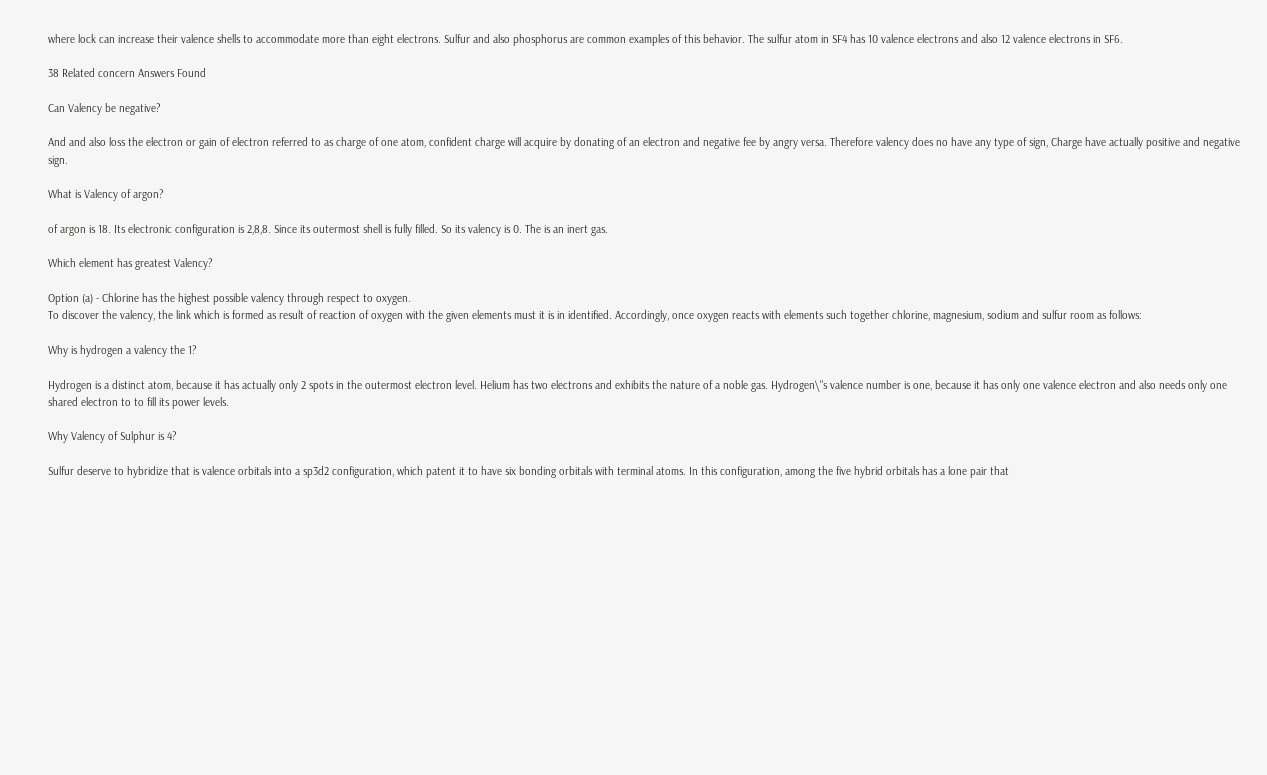where lock can increase their valence shells to accommodate more than eight electrons. Sulfur and also phosphorus are common examples of this behavior. The sulfur atom in SF4 has 10 valence electrons and also 12 valence electrons in SF6.

38 Related concern Answers Found

Can Valency be negative?

And and also loss the electron or gain of electron referred to as charge of one atom, confident charge will acquire by donating of an electron and negative fee by angry versa. Therefore valency does no have any type of sign, Charge have actually positive and negative sign.

What is Valency of argon?

of argon is 18. Its electronic configuration is 2,8,8. Since its outermost shell is fully filled. So its valency is 0. The is an inert gas.

Which element has greatest Valency?

Option (a) - Chlorine has the highest possible valency through respect to oxygen.
To discover the valency, the link which is formed as result of reaction of oxygen with the given elements must it is in identified. Accordingly, once oxygen reacts with elements such together chlorine, magnesium, sodium and sulfur room as follows:

Why is hydrogen a valency the 1?

Hydrogen is a distinct atom, because it has actually only 2 spots in the outermost electron level. Helium has two electrons and exhibits the nature of a noble gas. Hydrogen\"s valence number is one, because it has only one valence electron and also needs only one shared electron to to fill its power levels.

Why Valency of Sulphur is 4?

Sulfur deserve to hybridize that is valence orbitals into a sp3d2 configuration, which patent it to have six bonding orbitals with terminal atoms. In this configuration, among the five hybrid orbitals has a lone pair that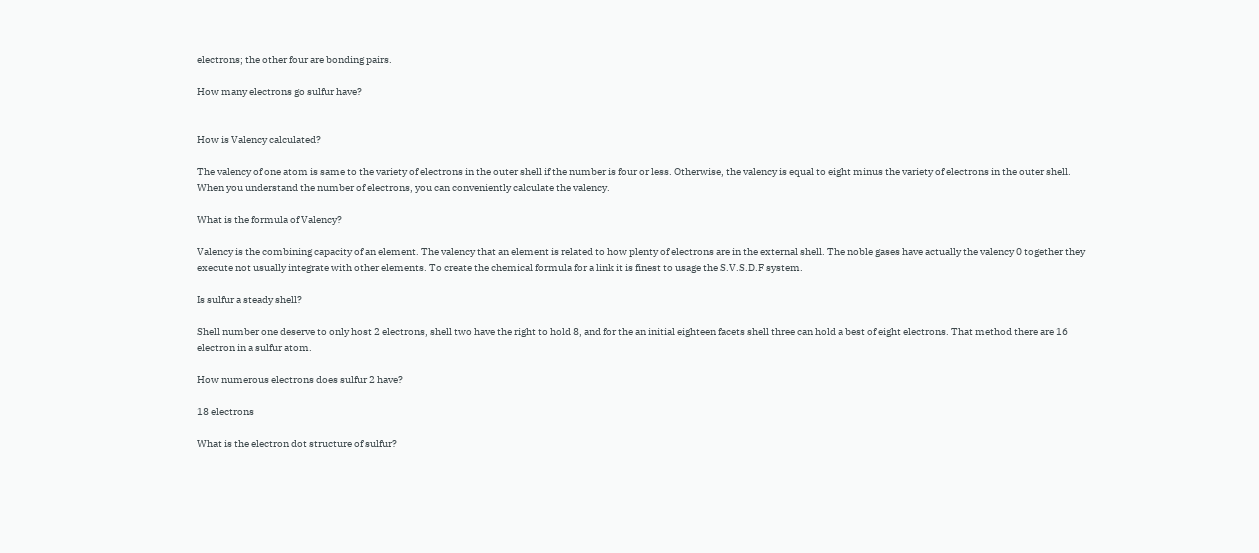electrons; the other four are bonding pairs.

How many electrons go sulfur have?


How is Valency calculated?

The valency of one atom is same to the variety of electrons in the outer shell if the number is four or less. Otherwise, the valency is equal to eight minus the variety of electrons in the outer shell. When you understand the number of electrons, you can conveniently calculate the valency.

What is the formula of Valency?

Valency is the combining capacity of an element. The valency that an element is related to how plenty of electrons are in the external shell. The noble gases have actually the valency 0 together they execute not usually integrate with other elements. To create the chemical formula for a link it is finest to usage the S.V.S.D.F system.

Is sulfur a steady shell?

Shell number one deserve to only host 2 electrons, shell two have the right to hold 8, and for the an initial eighteen facets shell three can hold a best of eight electrons. That method there are 16 electron in a sulfur atom.

How numerous electrons does sulfur 2 have?

18 electrons

What is the electron dot structure of sulfur?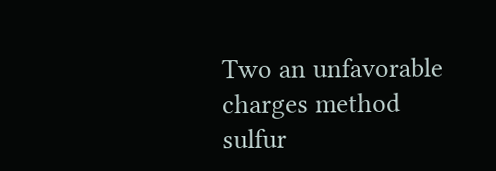Two an unfavorable charges method sulfur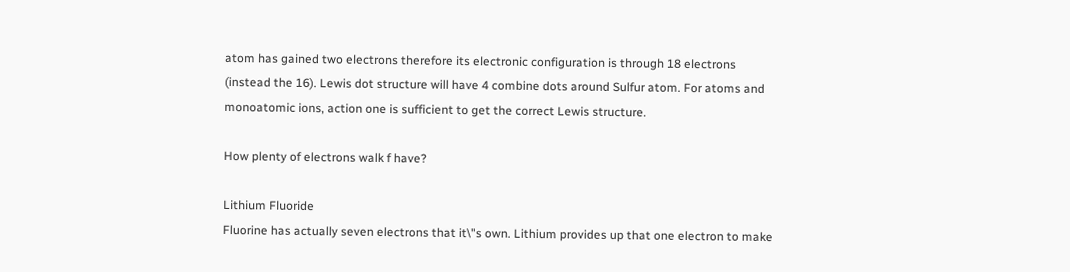atom has gained two electrons therefore its electronic configuration is through 18 electrons (instead the 16). Lewis dot structure will have 4 combine dots around Sulfur atom. For atoms and monoatomic ions, action one is sufficient to get the correct Lewis structure.

How plenty of electrons walk f have?

Lithium Fluoride
Fluorine has actually seven electrons that it\"s own. Lithium provides up that one electron to make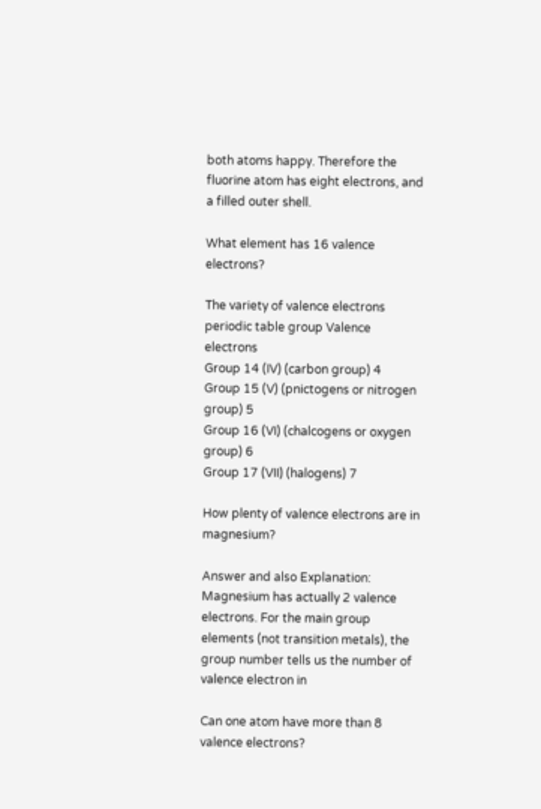both atoms happy. Therefore the fluorine atom has eight electrons, and a filled outer shell.

What element has 16 valence electrons?

The variety of valence electrons
periodic table group Valence electrons
Group 14 (IV) (carbon group) 4
Group 15 (V) (pnictogens or nitrogen group) 5
Group 16 (VI) (chalcogens or oxygen group) 6
Group 17 (VII) (halogens) 7

How plenty of valence electrons are in magnesium?

Answer and also Explanation: Magnesium has actually 2 valence electrons. For the main group elements (not transition metals), the group number tells us the number of valence electron in

Can one atom have more than 8 valence electrons?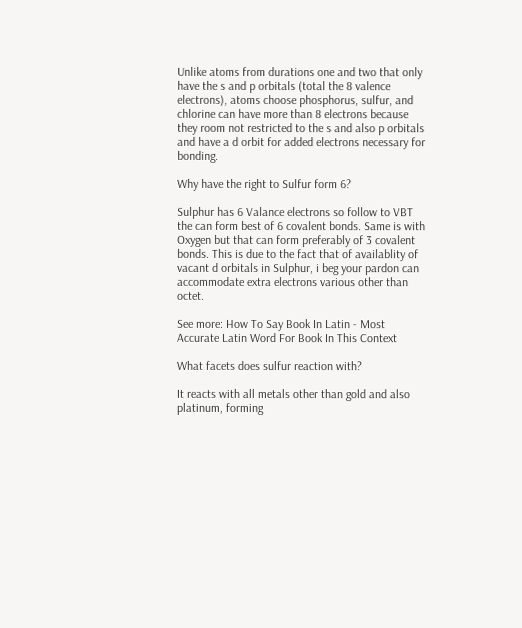Unlike atoms from durations one and two that only have the s and p orbitals (total the 8 valence electrons), atoms choose phosphorus, sulfur, and chlorine can have more than 8 electrons because they room not restricted to the s and also p orbitals and have a d orbit for added electrons necessary for bonding.

Why have the right to Sulfur form 6?

Sulphur has 6 Valance electrons so follow to VBT the can form best of 6 covalent bonds. Same is with Oxygen but that can form preferably of 3 covalent bonds. This is due to the fact that of availablity of vacant d orbitals in Sulphur, i beg your pardon can accommodate extra electrons various other than octet.

See more: How To Say Book In Latin - Most Accurate Latin Word For Book In This Context

What facets does sulfur reaction with?

It reacts with all metals other than gold and also platinum, forming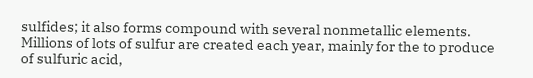sulfides; it also forms compound with several nonmetallic elements. Millions of lots of sulfur are created each year, mainly for the to produce of sulfuric acid,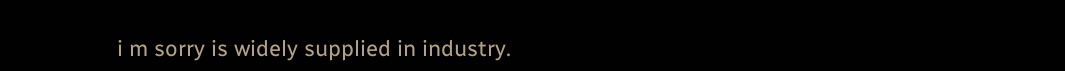i m sorry is widely supplied in industry.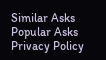Similar Asks
Popular Asks
Privacy Policy